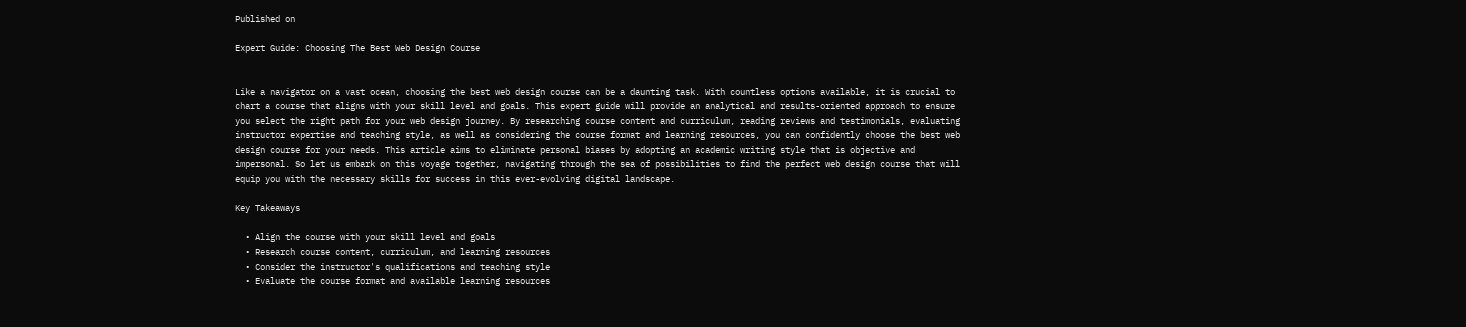Published on

Expert Guide: Choosing The Best Web Design Course


Like a navigator on a vast ocean, choosing the best web design course can be a daunting task. With countless options available, it is crucial to chart a course that aligns with your skill level and goals. This expert guide will provide an analytical and results-oriented approach to ensure you select the right path for your web design journey. By researching course content and curriculum, reading reviews and testimonials, evaluating instructor expertise and teaching style, as well as considering the course format and learning resources, you can confidently choose the best web design course for your needs. This article aims to eliminate personal biases by adopting an academic writing style that is objective and impersonal. So let us embark on this voyage together, navigating through the sea of possibilities to find the perfect web design course that will equip you with the necessary skills for success in this ever-evolving digital landscape.

Key Takeaways

  • Align the course with your skill level and goals
  • Research course content, curriculum, and learning resources
  • Consider the instructor's qualifications and teaching style
  • Evaluate the course format and available learning resources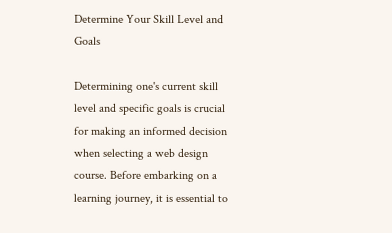Determine Your Skill Level and Goals

Determining one's current skill level and specific goals is crucial for making an informed decision when selecting a web design course. Before embarking on a learning journey, it is essential to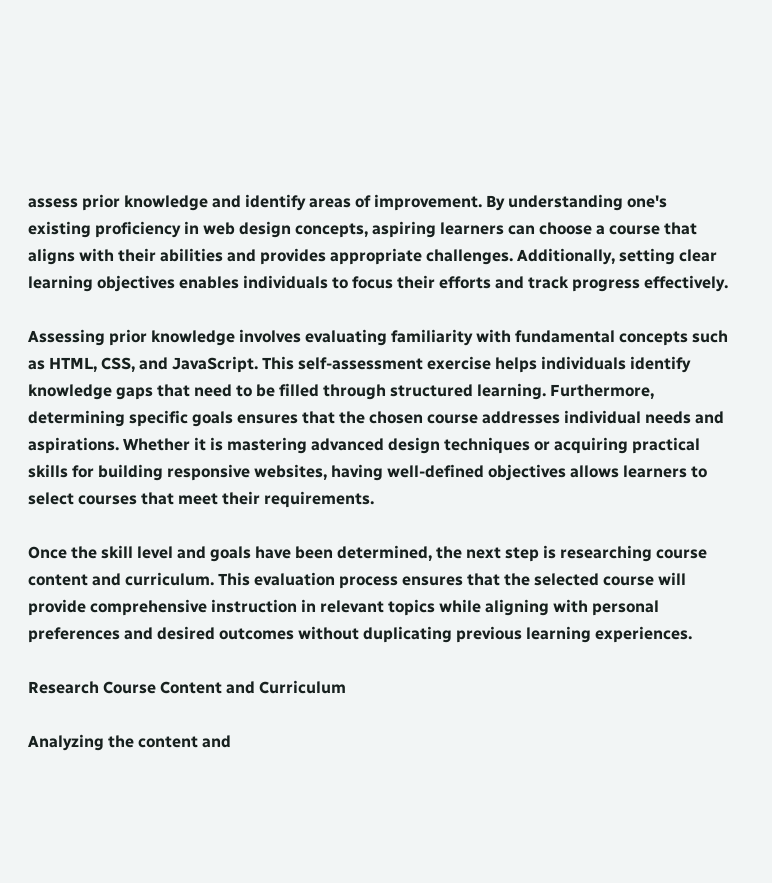assess prior knowledge and identify areas of improvement. By understanding one's existing proficiency in web design concepts, aspiring learners can choose a course that aligns with their abilities and provides appropriate challenges. Additionally, setting clear learning objectives enables individuals to focus their efforts and track progress effectively.

Assessing prior knowledge involves evaluating familiarity with fundamental concepts such as HTML, CSS, and JavaScript. This self-assessment exercise helps individuals identify knowledge gaps that need to be filled through structured learning. Furthermore, determining specific goals ensures that the chosen course addresses individual needs and aspirations. Whether it is mastering advanced design techniques or acquiring practical skills for building responsive websites, having well-defined objectives allows learners to select courses that meet their requirements.

Once the skill level and goals have been determined, the next step is researching course content and curriculum. This evaluation process ensures that the selected course will provide comprehensive instruction in relevant topics while aligning with personal preferences and desired outcomes without duplicating previous learning experiences.

Research Course Content and Curriculum

Analyzing the content and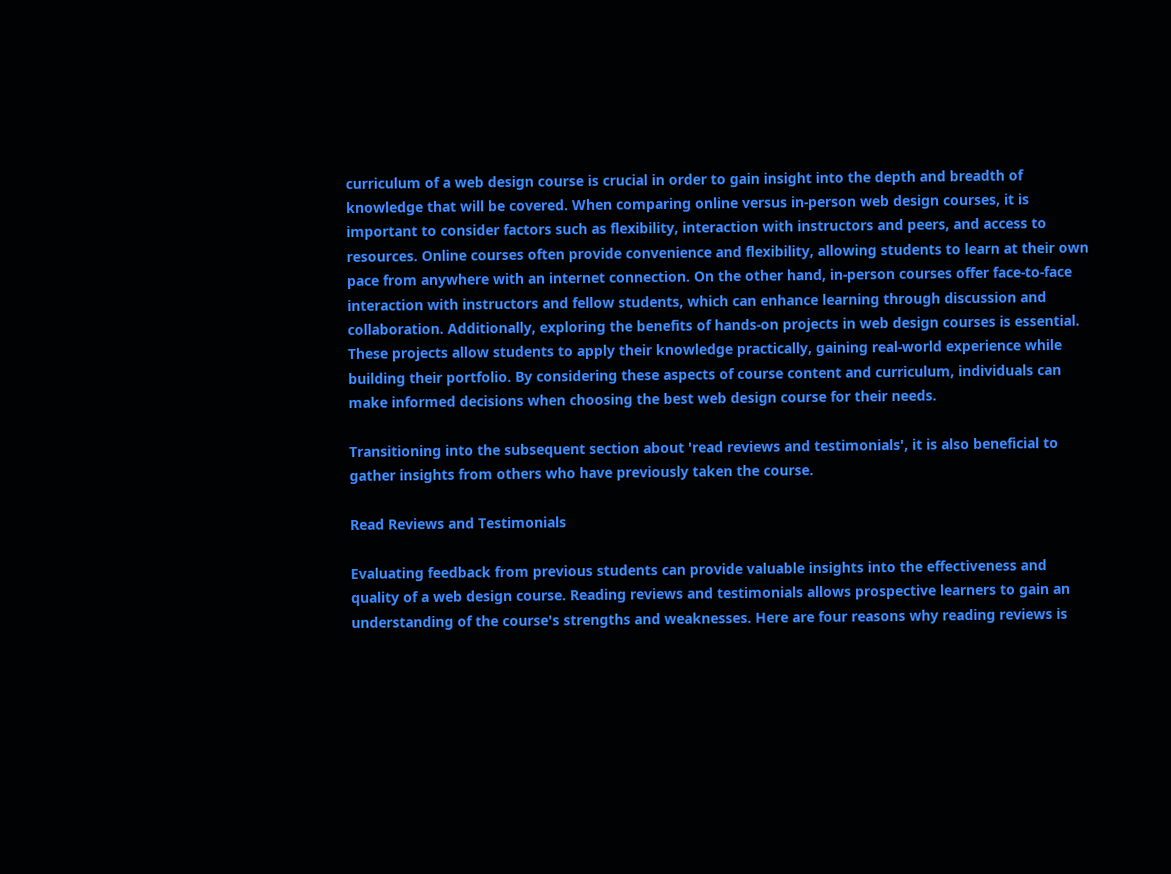curriculum of a web design course is crucial in order to gain insight into the depth and breadth of knowledge that will be covered. When comparing online versus in-person web design courses, it is important to consider factors such as flexibility, interaction with instructors and peers, and access to resources. Online courses often provide convenience and flexibility, allowing students to learn at their own pace from anywhere with an internet connection. On the other hand, in-person courses offer face-to-face interaction with instructors and fellow students, which can enhance learning through discussion and collaboration. Additionally, exploring the benefits of hands-on projects in web design courses is essential. These projects allow students to apply their knowledge practically, gaining real-world experience while building their portfolio. By considering these aspects of course content and curriculum, individuals can make informed decisions when choosing the best web design course for their needs.

Transitioning into the subsequent section about 'read reviews and testimonials', it is also beneficial to gather insights from others who have previously taken the course.

Read Reviews and Testimonials

Evaluating feedback from previous students can provide valuable insights into the effectiveness and quality of a web design course. Reading reviews and testimonials allows prospective learners to gain an understanding of the course's strengths and weaknesses. Here are four reasons why reading reviews is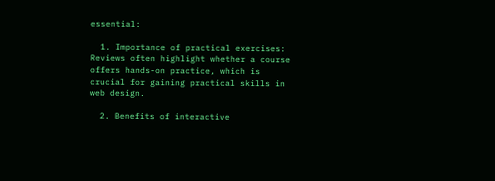essential:

  1. Importance of practical exercises: Reviews often highlight whether a course offers hands-on practice, which is crucial for gaining practical skills in web design.

  2. Benefits of interactive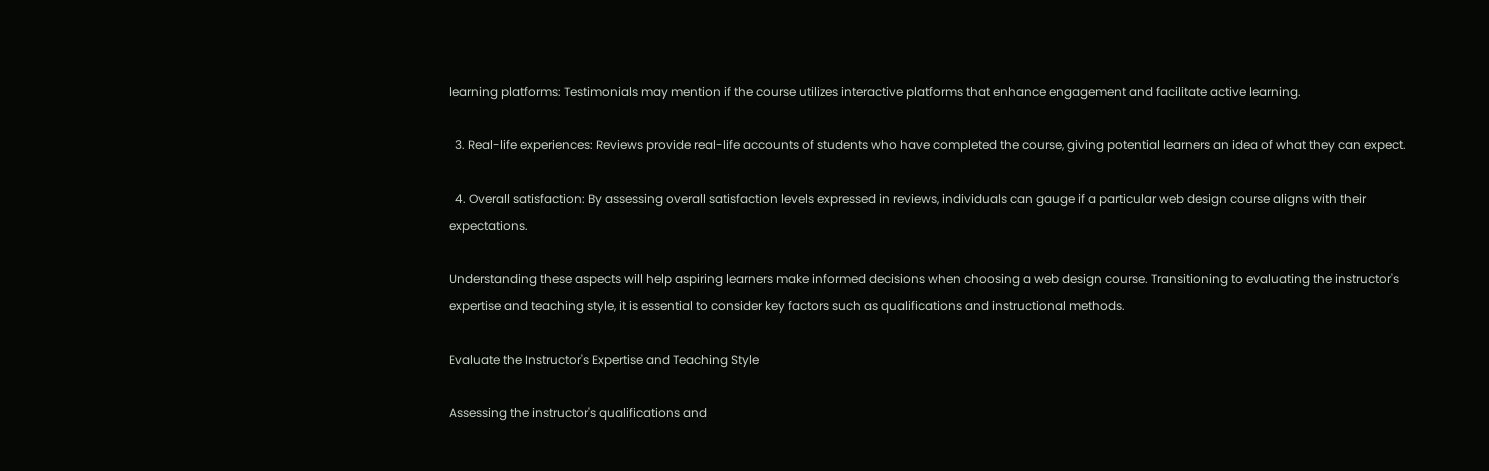learning platforms: Testimonials may mention if the course utilizes interactive platforms that enhance engagement and facilitate active learning.

  3. Real-life experiences: Reviews provide real-life accounts of students who have completed the course, giving potential learners an idea of what they can expect.

  4. Overall satisfaction: By assessing overall satisfaction levels expressed in reviews, individuals can gauge if a particular web design course aligns with their expectations.

Understanding these aspects will help aspiring learners make informed decisions when choosing a web design course. Transitioning to evaluating the instructor's expertise and teaching style, it is essential to consider key factors such as qualifications and instructional methods.

Evaluate the Instructor's Expertise and Teaching Style

Assessing the instructor's qualifications and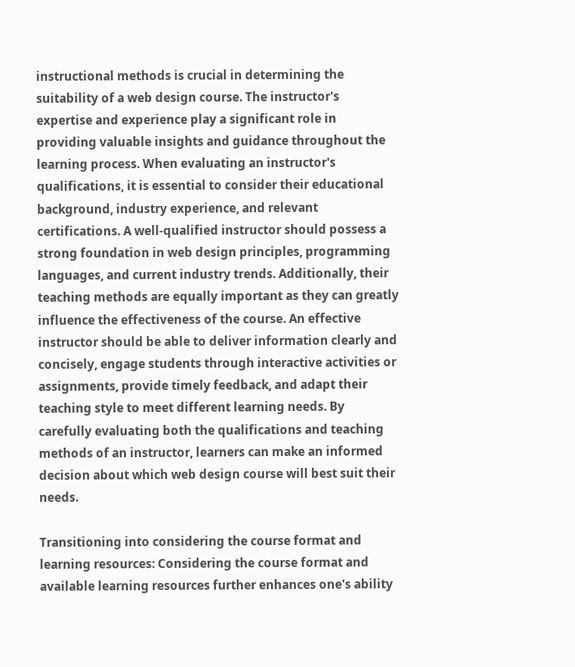instructional methods is crucial in determining the suitability of a web design course. The instructor's expertise and experience play a significant role in providing valuable insights and guidance throughout the learning process. When evaluating an instructor's qualifications, it is essential to consider their educational background, industry experience, and relevant certifications. A well-qualified instructor should possess a strong foundation in web design principles, programming languages, and current industry trends. Additionally, their teaching methods are equally important as they can greatly influence the effectiveness of the course. An effective instructor should be able to deliver information clearly and concisely, engage students through interactive activities or assignments, provide timely feedback, and adapt their teaching style to meet different learning needs. By carefully evaluating both the qualifications and teaching methods of an instructor, learners can make an informed decision about which web design course will best suit their needs.

Transitioning into considering the course format and learning resources: Considering the course format and available learning resources further enhances one's ability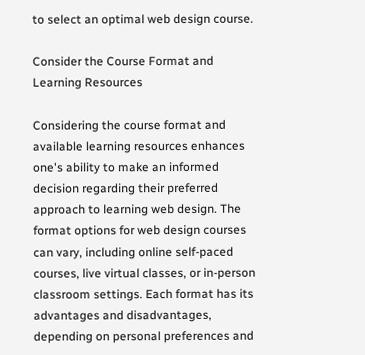to select an optimal web design course.

Consider the Course Format and Learning Resources

Considering the course format and available learning resources enhances one's ability to make an informed decision regarding their preferred approach to learning web design. The format options for web design courses can vary, including online self-paced courses, live virtual classes, or in-person classroom settings. Each format has its advantages and disadvantages, depending on personal preferences and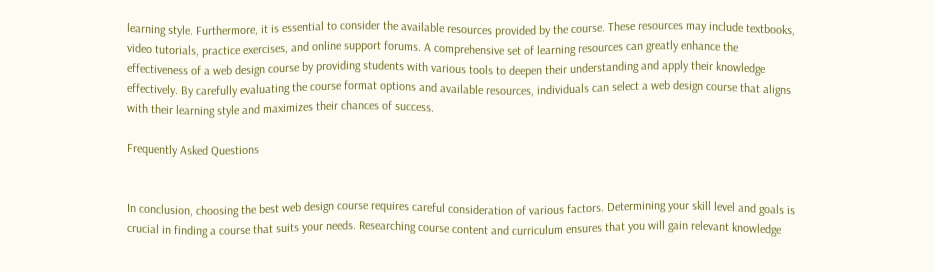learning style. Furthermore, it is essential to consider the available resources provided by the course. These resources may include textbooks, video tutorials, practice exercises, and online support forums. A comprehensive set of learning resources can greatly enhance the effectiveness of a web design course by providing students with various tools to deepen their understanding and apply their knowledge effectively. By carefully evaluating the course format options and available resources, individuals can select a web design course that aligns with their learning style and maximizes their chances of success.

Frequently Asked Questions


In conclusion, choosing the best web design course requires careful consideration of various factors. Determining your skill level and goals is crucial in finding a course that suits your needs. Researching course content and curriculum ensures that you will gain relevant knowledge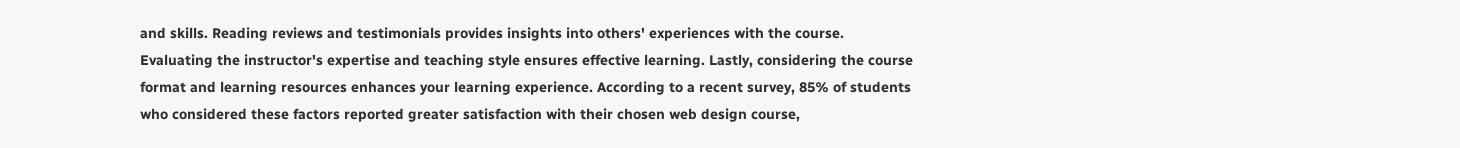and skills. Reading reviews and testimonials provides insights into others' experiences with the course. Evaluating the instructor's expertise and teaching style ensures effective learning. Lastly, considering the course format and learning resources enhances your learning experience. According to a recent survey, 85% of students who considered these factors reported greater satisfaction with their chosen web design course,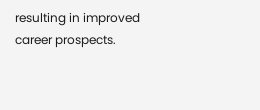resulting in improved career prospects.